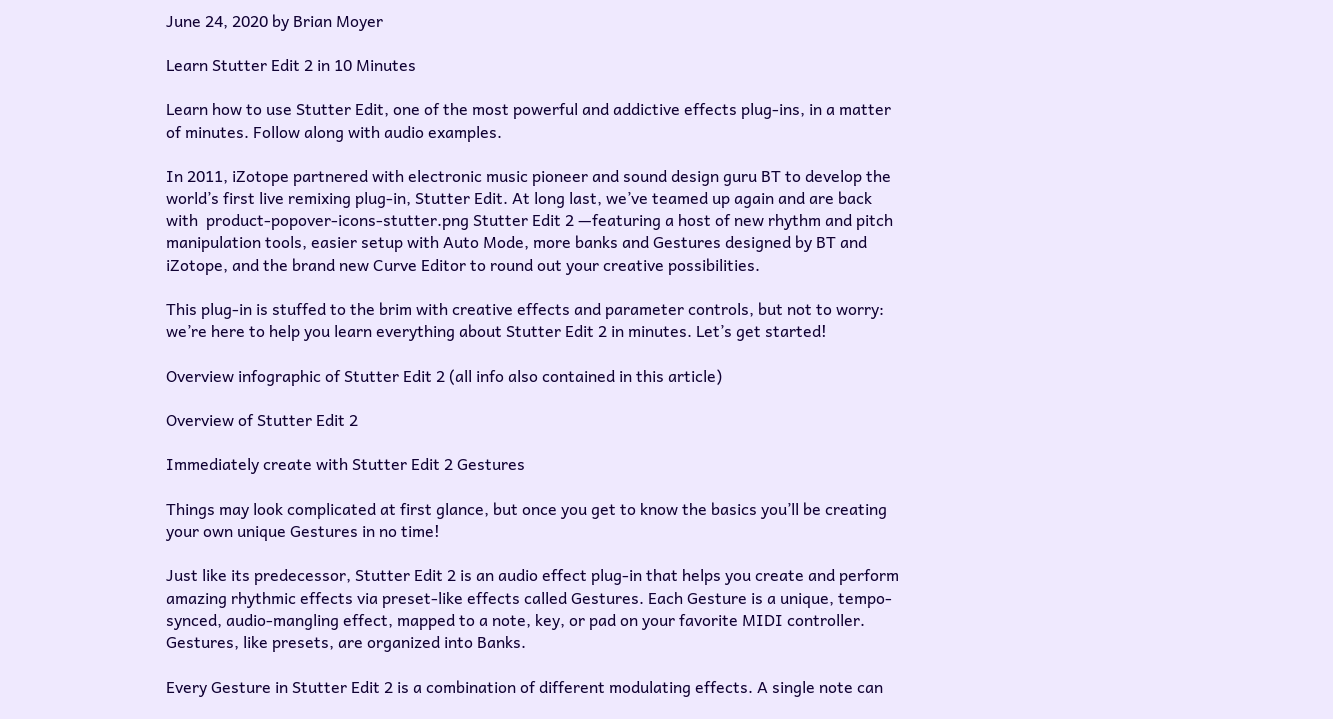June 24, 2020 by Brian Moyer

Learn Stutter Edit 2 in 10 Minutes

Learn how to use Stutter Edit, one of the most powerful and addictive effects plug-ins, in a matter of minutes. Follow along with audio examples.

In 2011, iZotope partnered with electronic music pioneer and sound design guru BT to develop the world’s first live remixing plug-in, Stutter Edit. At long last, we’ve teamed up again and are back with  product-popover-icons-stutter.png Stutter Edit 2 —featuring a host of new rhythm and pitch manipulation tools, easier setup with Auto Mode, more banks and Gestures designed by BT and iZotope, and the brand new Curve Editor to round out your creative possibilities.

This plug-in is stuffed to the brim with creative effects and parameter controls, but not to worry: we’re here to help you learn everything about Stutter Edit 2 in minutes. Let’s get started!

Overview infographic of Stutter Edit 2 (all info also contained in this article)

Overview of Stutter Edit 2

Immediately create with Stutter Edit 2 Gestures

Things may look complicated at first glance, but once you get to know the basics you’ll be creating your own unique Gestures in no time!

Just like its predecessor, Stutter Edit 2 is an audio effect plug-in that helps you create and perform amazing rhythmic effects via preset-like effects called Gestures. Each Gesture is a unique, tempo-synced, audio-mangling effect, mapped to a note, key, or pad on your favorite MIDI controller. Gestures, like presets, are organized into Banks.

Every Gesture in Stutter Edit 2 is a combination of different modulating effects. A single note can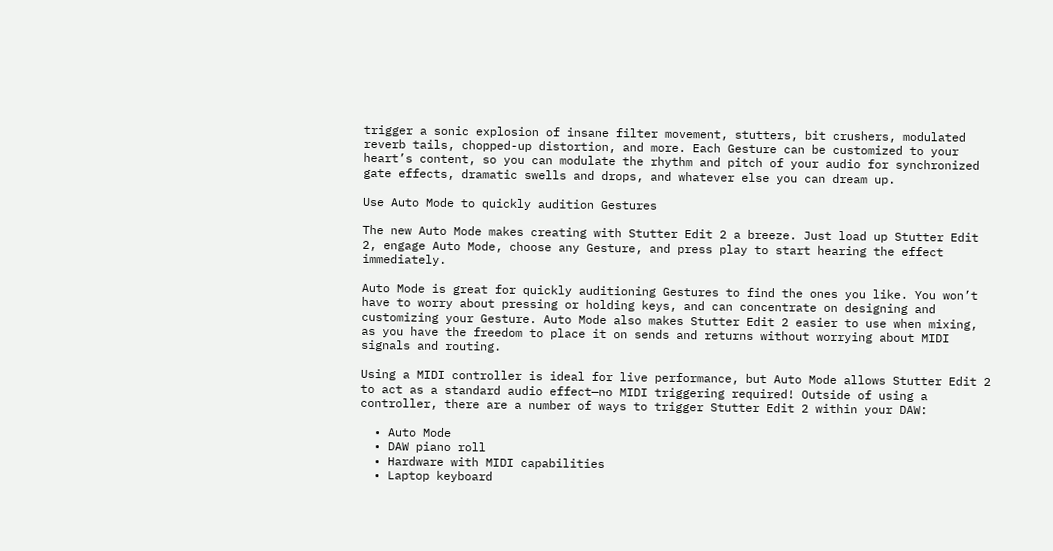trigger a sonic explosion of insane filter movement, stutters, bit crushers, modulated reverb tails, chopped-up distortion, and more. Each Gesture can be customized to your heart’s content, so you can modulate the rhythm and pitch of your audio for synchronized gate effects, dramatic swells and drops, and whatever else you can dream up.

Use Auto Mode to quickly audition Gestures

The new Auto Mode makes creating with Stutter Edit 2 a breeze. Just load up Stutter Edit 2, engage Auto Mode, choose any Gesture, and press play to start hearing the effect immediately.

Auto Mode is great for quickly auditioning Gestures to find the ones you like. You won’t have to worry about pressing or holding keys, and can concentrate on designing and customizing your Gesture. Auto Mode also makes Stutter Edit 2 easier to use when mixing, as you have the freedom to place it on sends and returns without worrying about MIDI signals and routing.

Using a MIDI controller is ideal for live performance, but Auto Mode allows Stutter Edit 2 to act as a standard audio effect—no MIDI triggering required! Outside of using a controller, there are a number of ways to trigger Stutter Edit 2 within your DAW:

  • Auto Mode
  • DAW piano roll
  • Hardware with MIDI capabilities
  • Laptop keyboard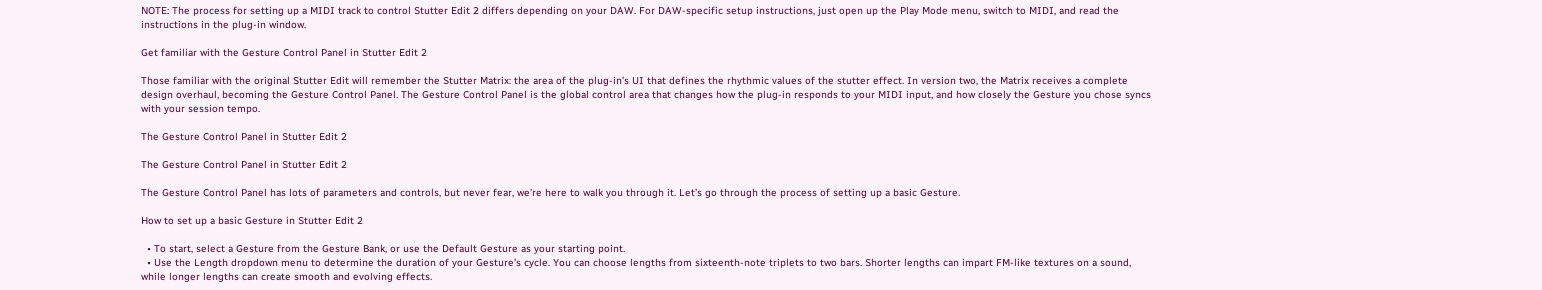NOTE: The process for setting up a MIDI track to control Stutter Edit 2 differs depending on your DAW. For DAW-specific setup instructions, just open up the Play Mode menu, switch to MIDI, and read the instructions in the plug-in window.

Get familiar with the Gesture Control Panel in Stutter Edit 2

Those familiar with the original Stutter Edit will remember the Stutter Matrix: the area of the plug-in’s UI that defines the rhythmic values of the stutter effect. In version two, the Matrix receives a complete design overhaul, becoming the Gesture Control Panel. The Gesture Control Panel is the global control area that changes how the plug-in responds to your MIDI input, and how closely the Gesture you chose syncs with your session tempo.

The Gesture Control Panel in Stutter Edit 2

The Gesture Control Panel in Stutter Edit 2

The Gesture Control Panel has lots of parameters and controls, but never fear, we’re here to walk you through it. Let’s go through the process of setting up a basic Gesture.

How to set up a basic Gesture in Stutter Edit 2

  • To start, select a Gesture from the Gesture Bank, or use the Default Gesture as your starting point.
  • Use the Length dropdown menu to determine the duration of your Gesture’s cycle. You can choose lengths from sixteenth-note triplets to two bars. Shorter lengths can impart FM-like textures on a sound, while longer lengths can create smooth and evolving effects.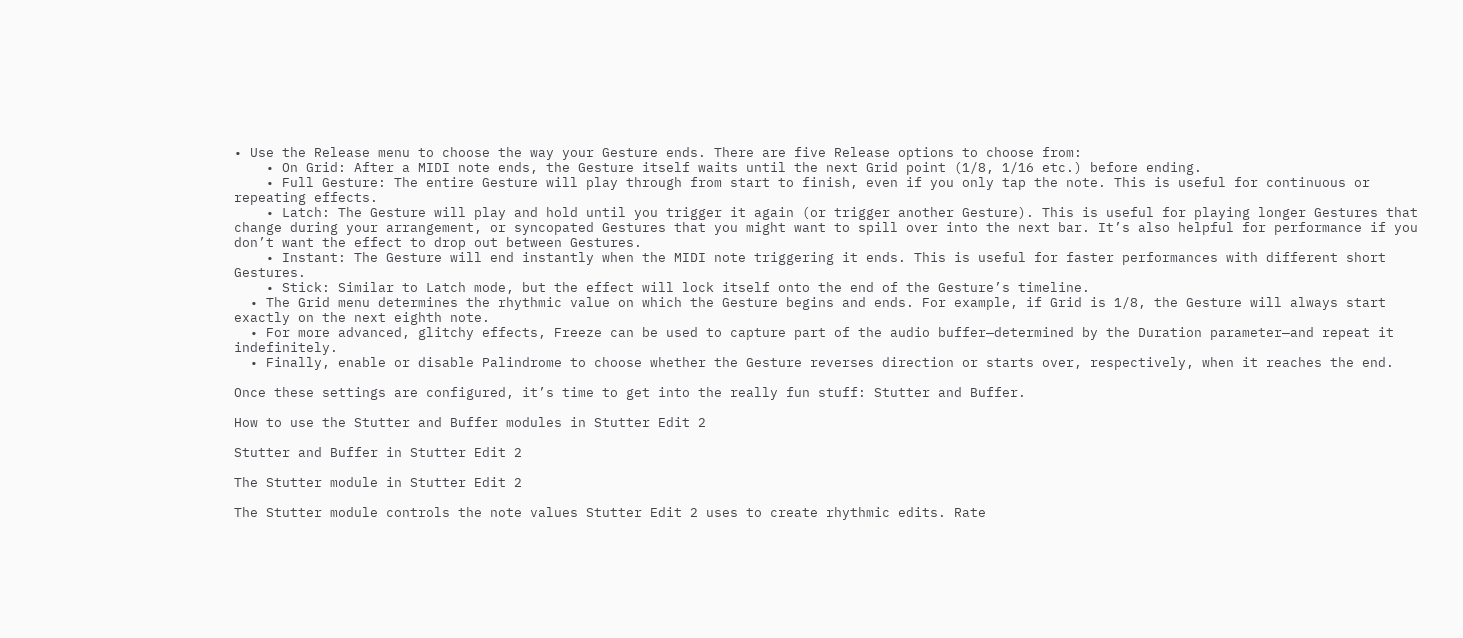• Use the Release menu to choose the way your Gesture ends. There are five Release options to choose from:
    • On Grid: After a MIDI note ends, the Gesture itself waits until the next Grid point (1/8, 1/16 etc.) before ending.
    • Full Gesture: The entire Gesture will play through from start to finish, even if you only tap the note. This is useful for continuous or repeating effects.
    • Latch: The Gesture will play and hold until you trigger it again (or trigger another Gesture). This is useful for playing longer Gestures that change during your arrangement, or syncopated Gestures that you might want to spill over into the next bar. It’s also helpful for performance if you don’t want the effect to drop out between Gestures.
    • Instant: The Gesture will end instantly when the MIDI note triggering it ends. This is useful for faster performances with different short Gestures.
    • Stick: Similar to Latch mode, but the effect will lock itself onto the end of the Gesture’s timeline.
  • The Grid menu determines the rhythmic value on which the Gesture begins and ends. For example, if Grid is 1/8, the Gesture will always start exactly on the next eighth note.
  • For more advanced, glitchy effects, Freeze can be used to capture part of the audio buffer—determined by the Duration parameter—and repeat it indefinitely.
  • Finally, enable or disable Palindrome to choose whether the Gesture reverses direction or starts over, respectively, when it reaches the end.

Once these settings are configured, it’s time to get into the really fun stuff: Stutter and Buffer.

How to use the Stutter and Buffer modules in Stutter Edit 2

Stutter and Buffer in Stutter Edit 2

The Stutter module in Stutter Edit 2

The Stutter module controls the note values Stutter Edit 2 uses to create rhythmic edits. Rate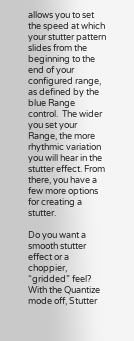allows you to set the speed at which your stutter pattern slides from the beginning to the end of your configured range, as defined by the blue Range control.  The wider you set your Range, the more rhythmic variation you will hear in the stutter effect. From there, you have a few more options for creating a stutter.

Do you want a smooth stutter effect or a choppier, “gridded” feel? With the Quantize mode off, Stutter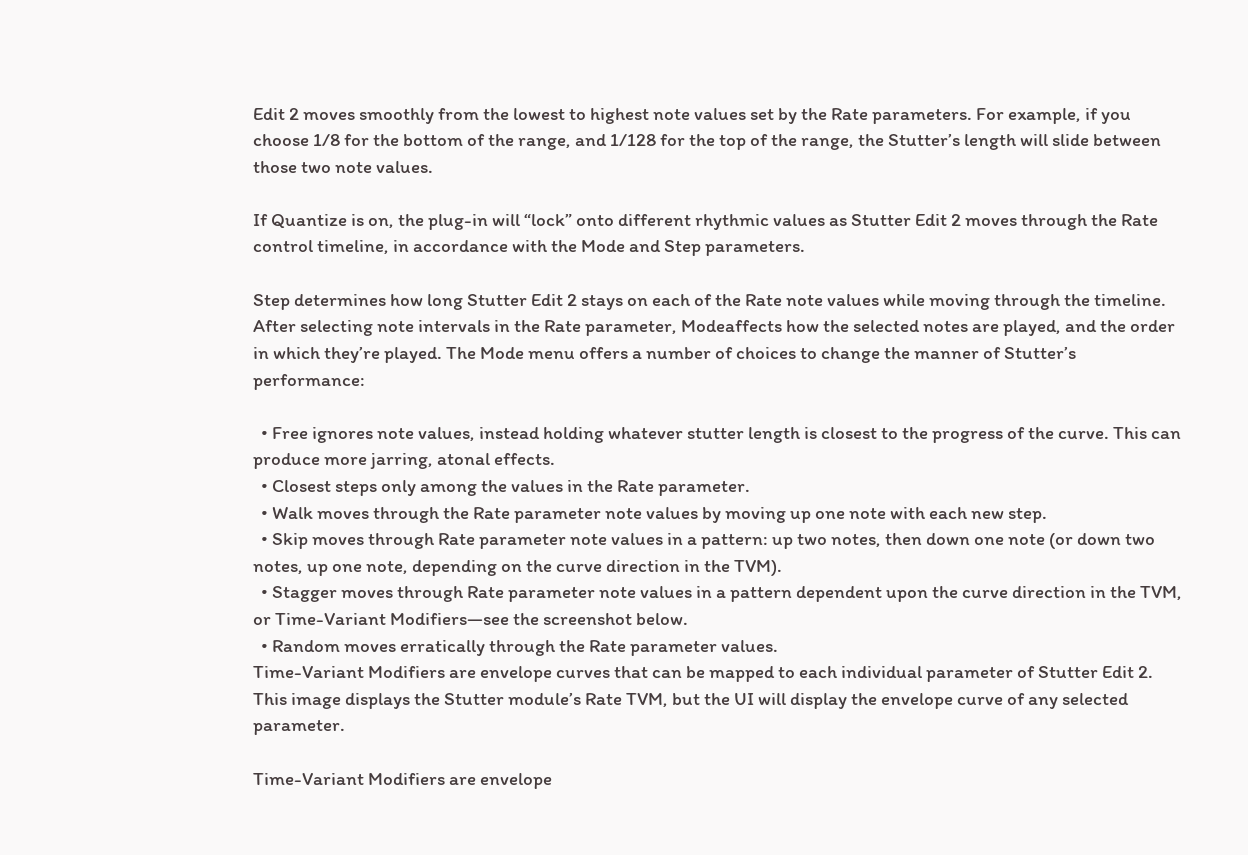Edit 2 moves smoothly from the lowest to highest note values set by the Rate parameters. For example, if you choose 1/8 for the bottom of the range, and 1/128 for the top of the range, the Stutter’s length will slide between those two note values.

If Quantize is on, the plug-in will “lock” onto different rhythmic values as Stutter Edit 2 moves through the Rate control timeline, in accordance with the Mode and Step parameters.

Step determines how long Stutter Edit 2 stays on each of the Rate note values while moving through the timeline. After selecting note intervals in the Rate parameter, Modeaffects how the selected notes are played, and the order in which they’re played. The Mode menu offers a number of choices to change the manner of Stutter’s performance:

  • Free ignores note values, instead holding whatever stutter length is closest to the progress of the curve. This can produce more jarring, atonal effects.
  • Closest steps only among the values in the Rate parameter.
  • Walk moves through the Rate parameter note values by moving up one note with each new step.
  • Skip moves through Rate parameter note values in a pattern: up two notes, then down one note (or down two notes, up one note, depending on the curve direction in the TVM).
  • Stagger moves through Rate parameter note values in a pattern dependent upon the curve direction in the TVM, or Time-Variant Modifiers—see the screenshot below.
  • Random moves erratically through the Rate parameter values.
Time-Variant Modifiers are envelope curves that can be mapped to each individual parameter of Stutter Edit 2. This image displays the Stutter module’s Rate TVM, but the UI will display the envelope curve of any selected parameter.

Time-Variant Modifiers are envelope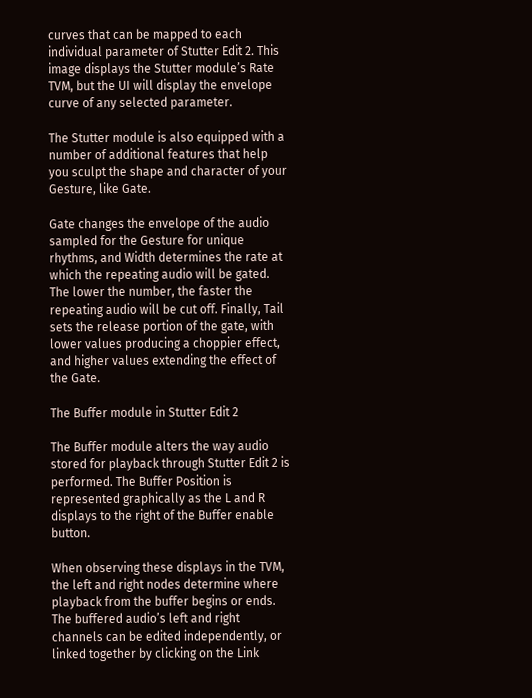curves that can be mapped to each individual parameter of Stutter Edit 2. This image displays the Stutter module’s Rate TVM, but the UI will display the envelope curve of any selected parameter.

The Stutter module is also equipped with a number of additional features that help you sculpt the shape and character of your Gesture, like Gate.

Gate changes the envelope of the audio sampled for the Gesture for unique rhythms, and Width determines the rate at which the repeating audio will be gated. The lower the number, the faster the repeating audio will be cut off. Finally, Tail sets the release portion of the gate, with lower values producing a choppier effect, and higher values extending the effect of the Gate.

The Buffer module in Stutter Edit 2

The Buffer module alters the way audio stored for playback through Stutter Edit 2 is performed. The Buffer Position is represented graphically as the L and R displays to the right of the Buffer enable button.

When observing these displays in the TVM, the left and right nodes determine where playback from the buffer begins or ends. The buffered audio’s left and right channels can be edited independently, or linked together by clicking on the Link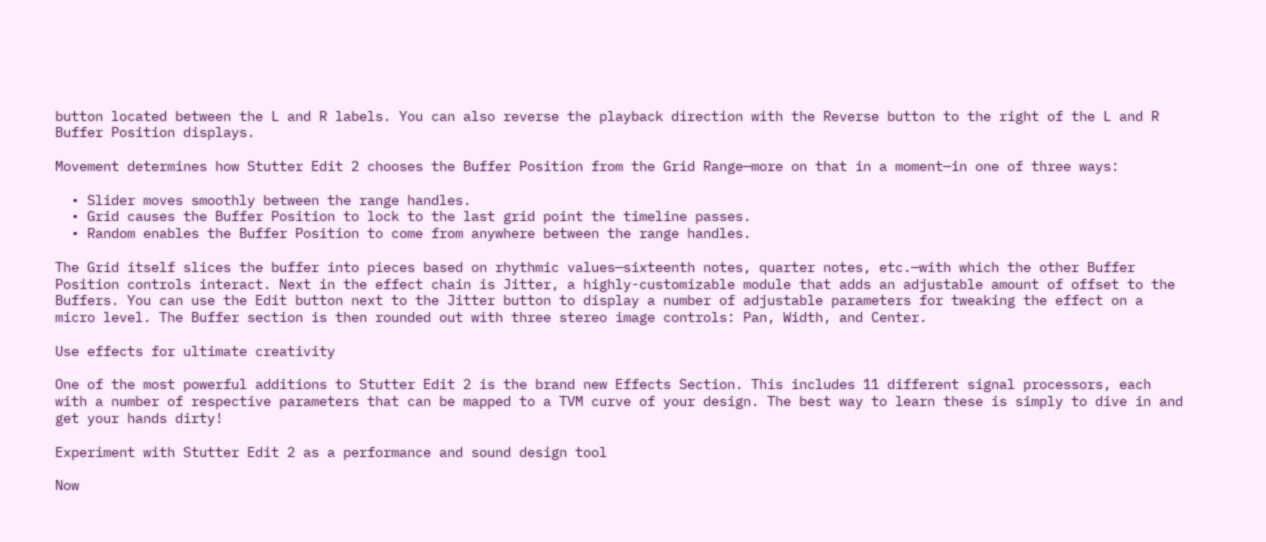button located between the L and R labels. You can also reverse the playback direction with the Reverse button to the right of the L and R Buffer Position displays.

Movement determines how Stutter Edit 2 chooses the Buffer Position from the Grid Range—more on that in a moment—in one of three ways:

  • Slider moves smoothly between the range handles.
  • Grid causes the Buffer Position to lock to the last grid point the timeline passes.
  • Random enables the Buffer Position to come from anywhere between the range handles.

The Grid itself slices the buffer into pieces based on rhythmic values—sixteenth notes, quarter notes, etc.—with which the other Buffer Position controls interact. Next in the effect chain is Jitter, a highly-customizable module that adds an adjustable amount of offset to the Buffers. You can use the Edit button next to the Jitter button to display a number of adjustable parameters for tweaking the effect on a micro level. The Buffer section is then rounded out with three stereo image controls: Pan, Width, and Center.

Use effects for ultimate creativity

One of the most powerful additions to Stutter Edit 2 is the brand new Effects Section. This includes 11 different signal processors, each with a number of respective parameters that can be mapped to a TVM curve of your design. The best way to learn these is simply to dive in and get your hands dirty!

Experiment with Stutter Edit 2 as a performance and sound design tool

Now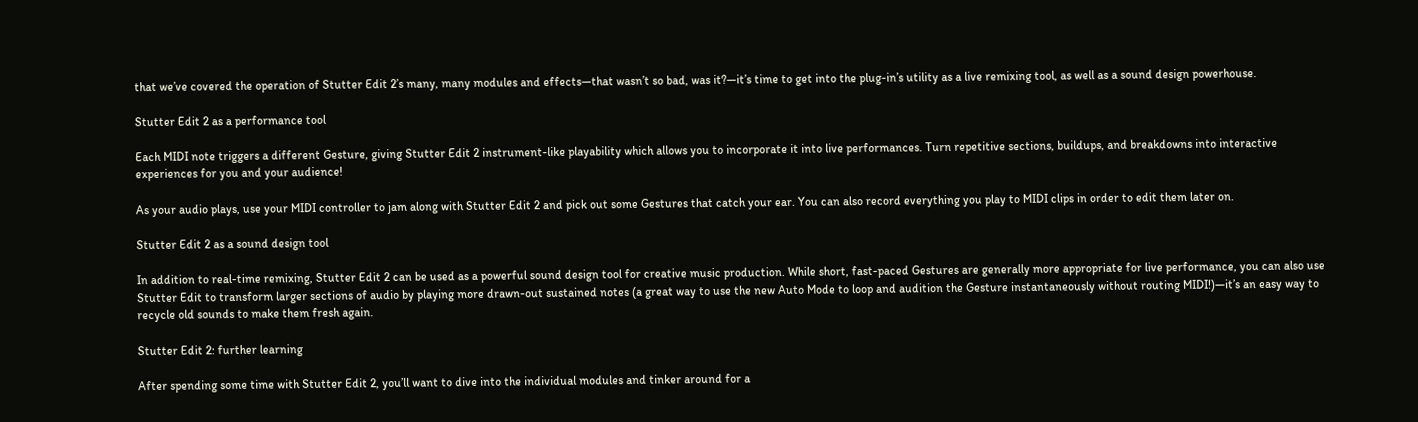that we’ve covered the operation of Stutter Edit 2’s many, many modules and effects—that wasn’t so bad, was it?—it’s time to get into the plug-in’s utility as a live remixing tool, as well as a sound design powerhouse.

Stutter Edit 2 as a performance tool

Each MIDI note triggers a different Gesture, giving Stutter Edit 2 instrument-like playability which allows you to incorporate it into live performances. Turn repetitive sections, buildups, and breakdowns into interactive experiences for you and your audience!

As your audio plays, use your MIDI controller to jam along with Stutter Edit 2 and pick out some Gestures that catch your ear. You can also record everything you play to MIDI clips in order to edit them later on.

Stutter Edit 2 as a sound design tool

In addition to real-time remixing, Stutter Edit 2 can be used as a powerful sound design tool for creative music production. While short, fast-paced Gestures are generally more appropriate for live performance, you can also use Stutter Edit to transform larger sections of audio by playing more drawn-out sustained notes (a great way to use the new Auto Mode to loop and audition the Gesture instantaneously without routing MIDI!)—it’s an easy way to recycle old sounds to make them fresh again.

Stutter Edit 2: further learning

After spending some time with Stutter Edit 2, you’ll want to dive into the individual modules and tinker around for a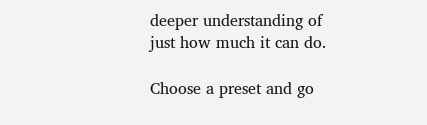deeper understanding of just how much it can do.

Choose a preset and go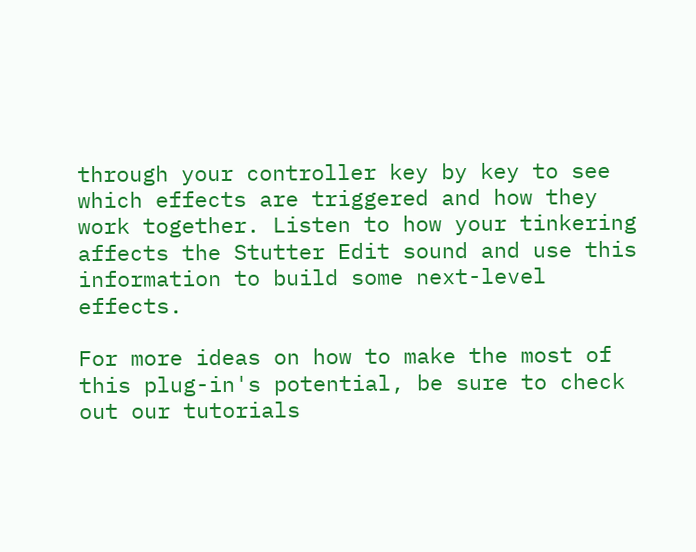through your controller key by key to see which effects are triggered and how they work together. Listen to how your tinkering affects the Stutter Edit sound and use this information to build some next-level effects.

For more ideas on how to make the most of this plug-in's potential, be sure to check out our tutorials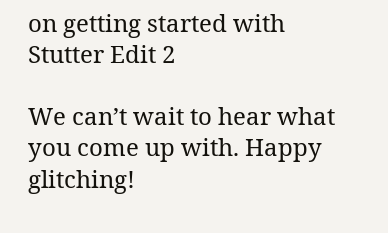on getting started with Stutter Edit 2

We can’t wait to hear what you come up with. Happy glitching!